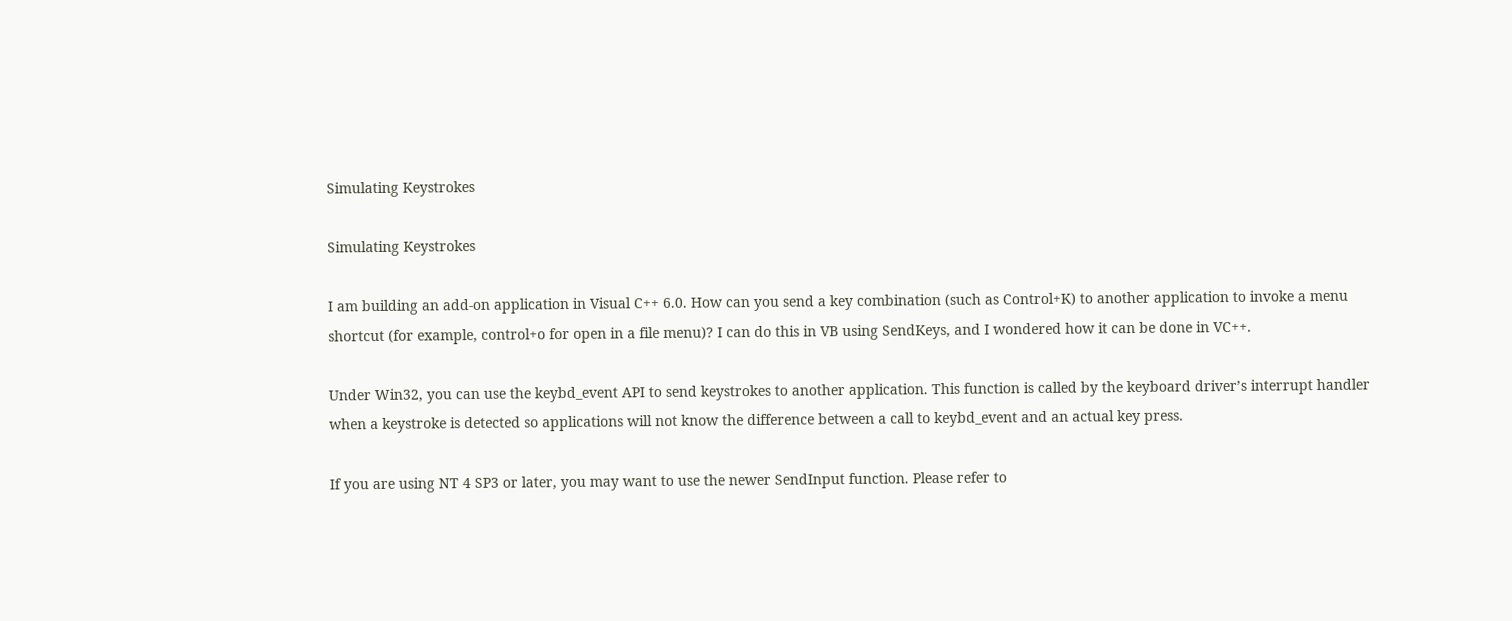Simulating Keystrokes

Simulating Keystrokes

I am building an add-on application in Visual C++ 6.0. How can you send a key combination (such as Control+K) to another application to invoke a menu shortcut (for example, control+o for open in a file menu)? I can do this in VB using SendKeys, and I wondered how it can be done in VC++.

Under Win32, you can use the keybd_event API to send keystrokes to another application. This function is called by the keyboard driver’s interrupt handler when a keystroke is detected so applications will not know the difference between a call to keybd_event and an actual key press.

If you are using NT 4 SP3 or later, you may want to use the newer SendInput function. Please refer to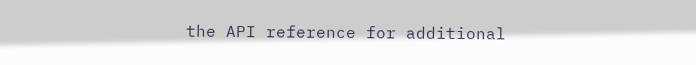the API reference for additional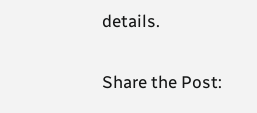details.


Share the Post: